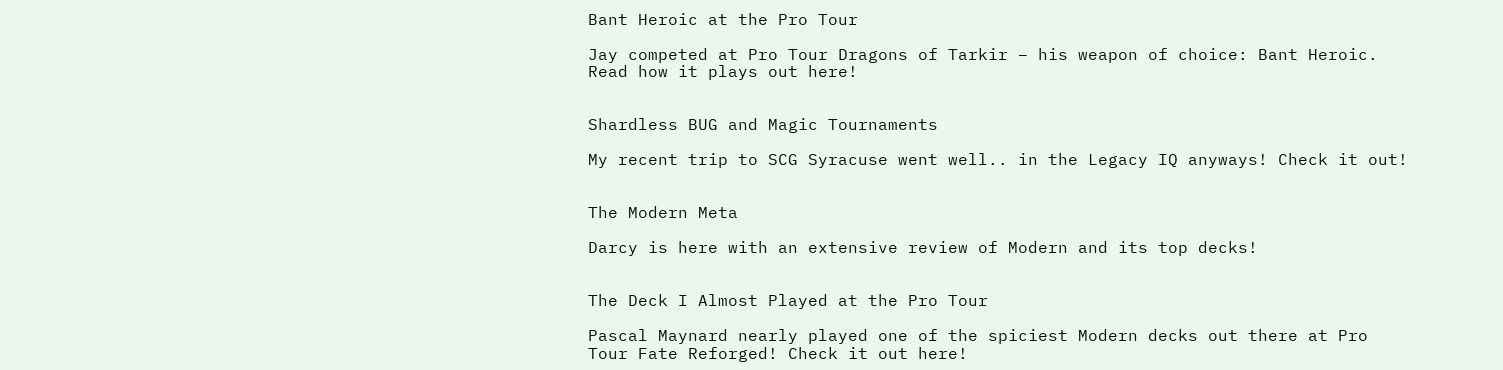Bant Heroic at the Pro Tour

Jay competed at Pro Tour Dragons of Tarkir – his weapon of choice: Bant Heroic. Read how it plays out here!


Shardless BUG and Magic Tournaments

My recent trip to SCG Syracuse went well.. in the Legacy IQ anyways! Check it out!


The Modern Meta

Darcy is here with an extensive review of Modern and its top decks!


The Deck I Almost Played at the Pro Tour

Pascal Maynard nearly played one of the spiciest Modern decks out there at Pro Tour Fate Reforged! Check it out here!